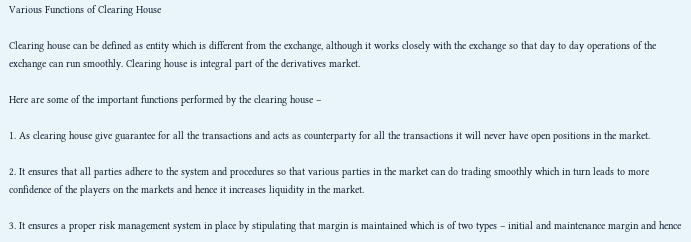Various Functions of Clearing House

Clearing house can be defined as entity which is different from the exchange, although it works closely with the exchange so that day to day operations of the exchange can run smoothly. Clearing house is integral part of the derivatives market.

Here are some of the important functions performed by the clearing house –

1. As clearing house give guarantee for all the transactions and acts as counterparty for all the transactions it will never have open positions in the market.

2. It ensures that all parties adhere to the system and procedures so that various parties in the market can do trading smoothly which in turn leads to more confidence of the players on the markets and hence it increases liquidity in the market.

3. It ensures a proper risk management system in place by stipulating that margin is maintained which is of two types – initial and maintenance margin and hence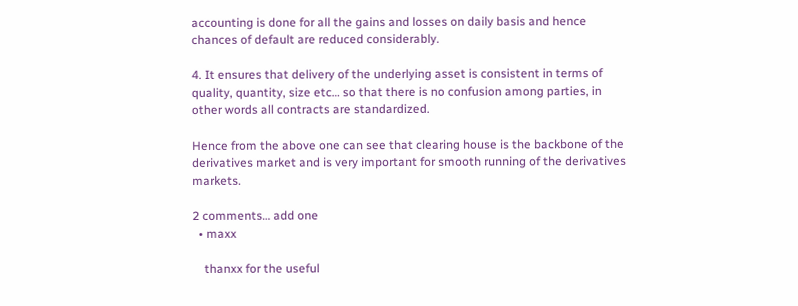accounting is done for all the gains and losses on daily basis and hence chances of default are reduced considerably.

4. It ensures that delivery of the underlying asset is consistent in terms of quality, quantity, size etc… so that there is no confusion among parties, in other words all contracts are standardized.

Hence from the above one can see that clearing house is the backbone of the derivatives market and is very important for smooth running of the derivatives markets.

2 comments… add one
  • maxx

    thanxx for the useful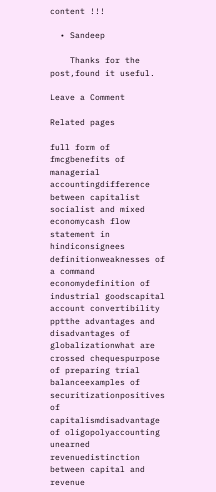content !!!

  • Sandeep

    Thanks for the post,found it useful.

Leave a Comment

Related pages

full form of fmcgbenefits of managerial accountingdifference between capitalist socialist and mixed economycash flow statement in hindiconsignees definitionweaknesses of a command economydefinition of industrial goodscapital account convertibility pptthe advantages and disadvantages of globalizationwhat are crossed chequespurpose of preparing trial balanceexamples of securitizationpositives of capitalismdisadvantage of oligopolyaccounting unearned revenuedistinction between capital and revenue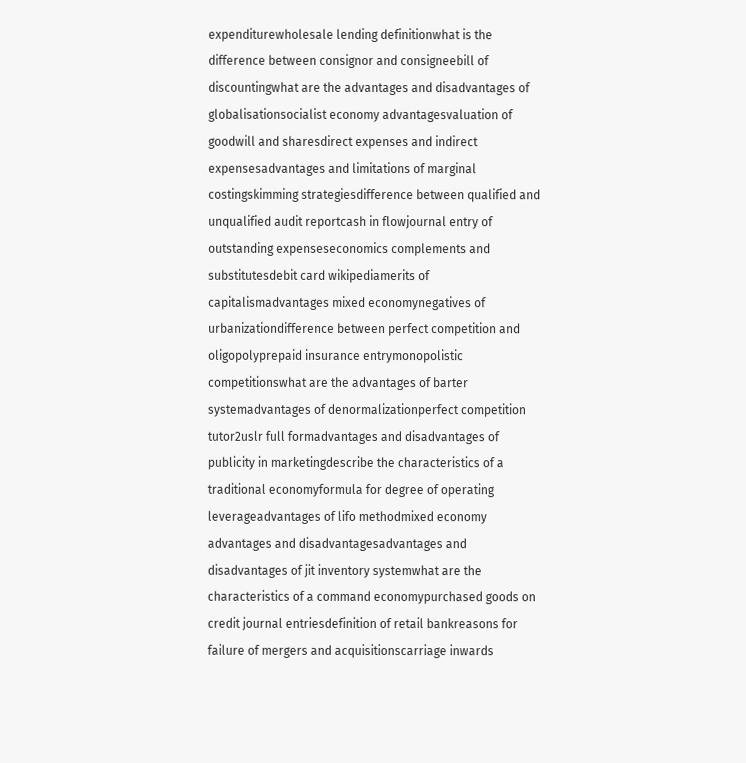expenditurewholesale lending definitionwhat is the difference between consignor and consigneebill of discountingwhat are the advantages and disadvantages of globalisationsocialist economy advantagesvaluation of goodwill and sharesdirect expenses and indirect expensesadvantages and limitations of marginal costingskimming strategiesdifference between qualified and unqualified audit reportcash in flowjournal entry of outstanding expenseseconomics complements and substitutesdebit card wikipediamerits of capitalismadvantages mixed economynegatives of urbanizationdifference between perfect competition and oligopolyprepaid insurance entrymonopolistic competitionswhat are the advantages of barter systemadvantages of denormalizationperfect competition tutor2uslr full formadvantages and disadvantages of publicity in marketingdescribe the characteristics of a traditional economyformula for degree of operating leverageadvantages of lifo methodmixed economy advantages and disadvantagesadvantages and disadvantages of jit inventory systemwhat are the characteristics of a command economypurchased goods on credit journal entriesdefinition of retail bankreasons for failure of mergers and acquisitionscarriage inwards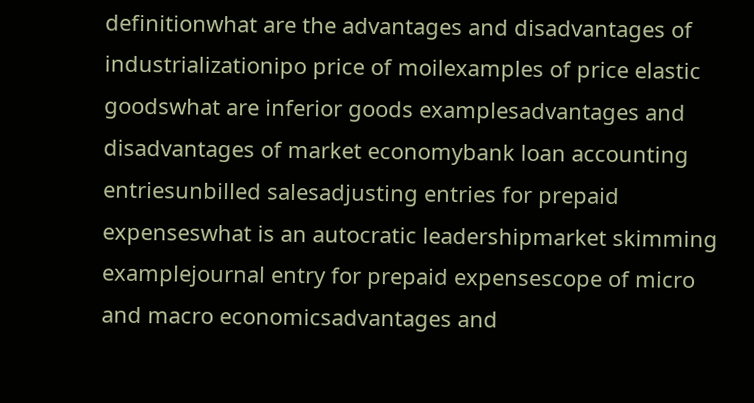definitionwhat are the advantages and disadvantages of industrializationipo price of moilexamples of price elastic goodswhat are inferior goods examplesadvantages and disadvantages of market economybank loan accounting entriesunbilled salesadjusting entries for prepaid expenseswhat is an autocratic leadershipmarket skimming examplejournal entry for prepaid expensescope of micro and macro economicsadvantages and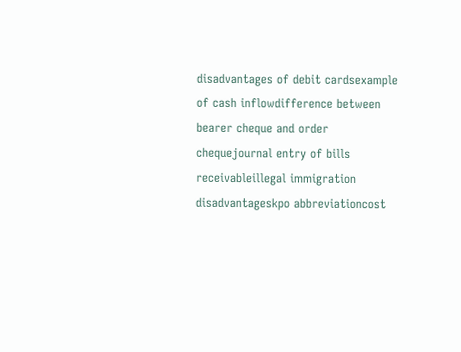disadvantages of debit cardsexample of cash inflowdifference between bearer cheque and order chequejournal entry of bills receivableillegal immigration disadvantageskpo abbreviationcost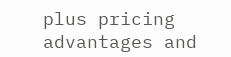plus pricing advantages and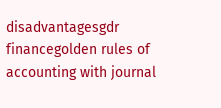disadvantagesgdr financegolden rules of accounting with journal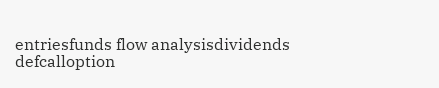entriesfunds flow analysisdividends defcalloption